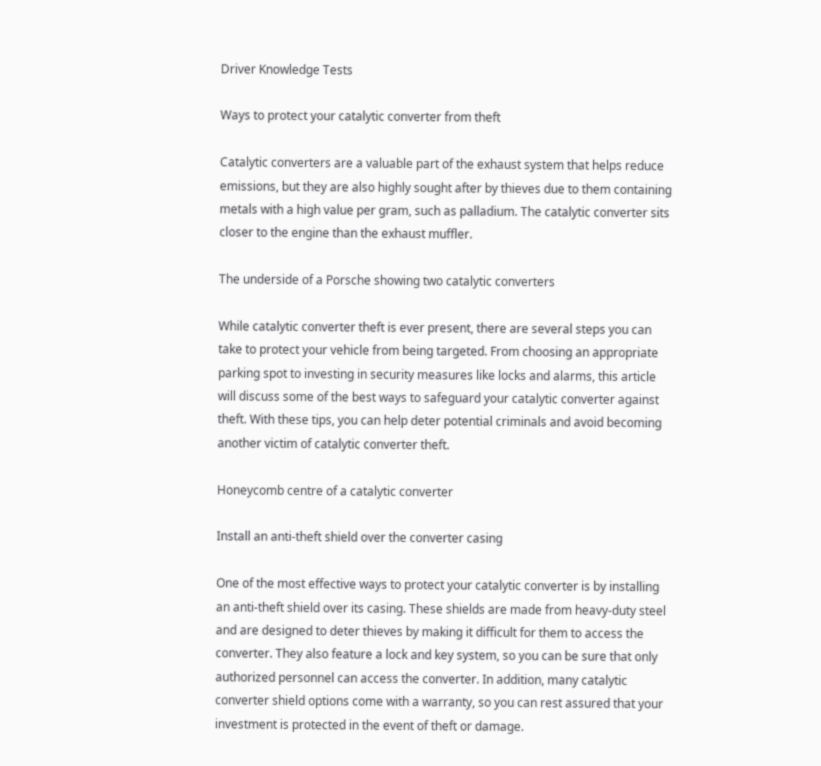Driver Knowledge Tests

Ways to protect your catalytic converter from theft

Catalytic converters are a valuable part of the exhaust system that helps reduce emissions, but they are also highly sought after by thieves due to them containing metals with a high value per gram, such as palladium. The catalytic converter sits closer to the engine than the exhaust muffler.

The underside of a Porsche showing two catalytic converters

While catalytic converter theft is ever present, there are several steps you can take to protect your vehicle from being targeted. From choosing an appropriate parking spot to investing in security measures like locks and alarms, this article will discuss some of the best ways to safeguard your catalytic converter against theft. With these tips, you can help deter potential criminals and avoid becoming another victim of catalytic converter theft.

Honeycomb centre of a catalytic converter

Install an anti-theft shield over the converter casing

One of the most effective ways to protect your catalytic converter is by installing an anti-theft shield over its casing. These shields are made from heavy-duty steel and are designed to deter thieves by making it difficult for them to access the converter. They also feature a lock and key system, so you can be sure that only authorized personnel can access the converter. In addition, many catalytic converter shield options come with a warranty, so you can rest assured that your investment is protected in the event of theft or damage.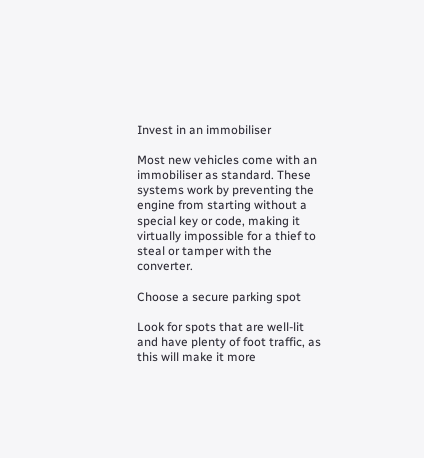Invest in an immobiliser

Most new vehicles come with an immobiliser as standard. These systems work by preventing the engine from starting without a special key or code, making it virtually impossible for a thief to steal or tamper with the converter.

Choose a secure parking spot

Look for spots that are well-lit and have plenty of foot traffic, as this will make it more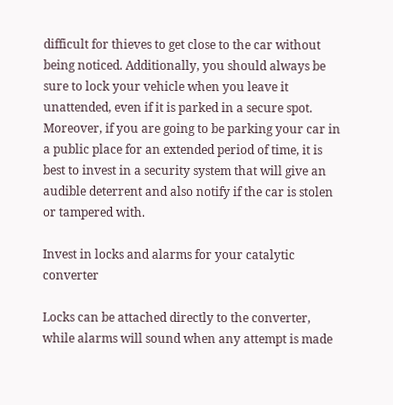difficult for thieves to get close to the car without being noticed. Additionally, you should always be sure to lock your vehicle when you leave it unattended, even if it is parked in a secure spot. Moreover, if you are going to be parking your car in a public place for an extended period of time, it is best to invest in a security system that will give an audible deterrent and also notify if the car is stolen or tampered with.

Invest in locks and alarms for your catalytic converter

Locks can be attached directly to the converter, while alarms will sound when any attempt is made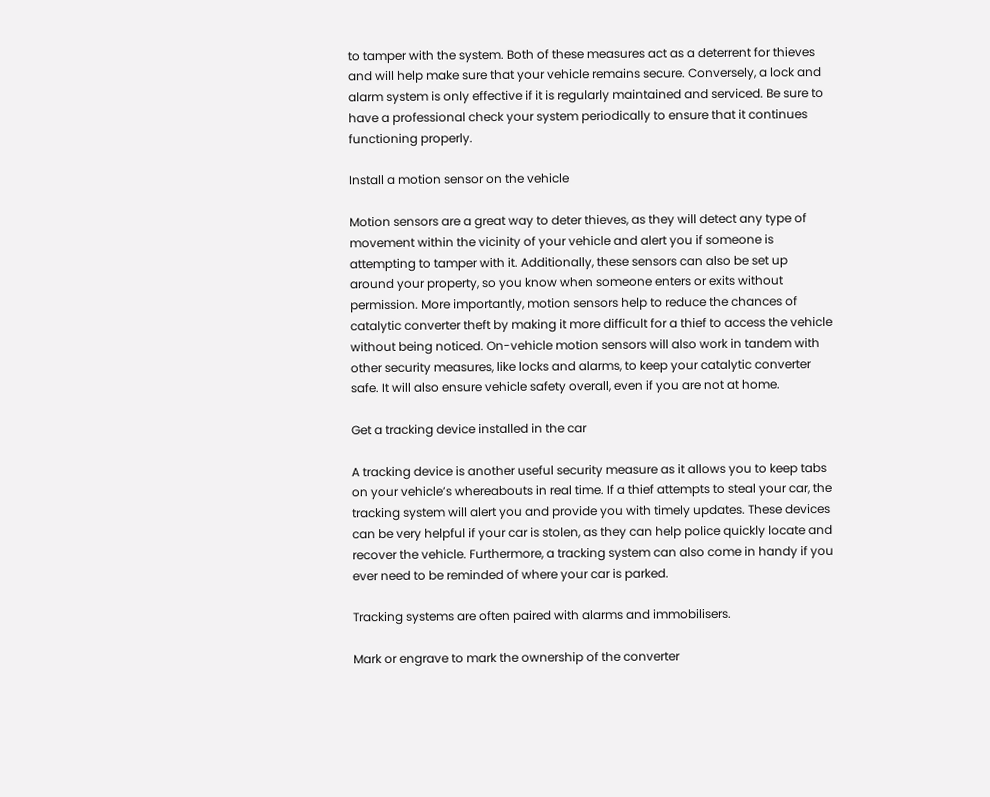to tamper with the system. Both of these measures act as a deterrent for thieves and will help make sure that your vehicle remains secure. Conversely, a lock and alarm system is only effective if it is regularly maintained and serviced. Be sure to have a professional check your system periodically to ensure that it continues functioning properly.

Install a motion sensor on the vehicle

Motion sensors are a great way to deter thieves, as they will detect any type of movement within the vicinity of your vehicle and alert you if someone is attempting to tamper with it. Additionally, these sensors can also be set up around your property, so you know when someone enters or exits without permission. More importantly, motion sensors help to reduce the chances of catalytic converter theft by making it more difficult for a thief to access the vehicle without being noticed. On-vehicle motion sensors will also work in tandem with other security measures, like locks and alarms, to keep your catalytic converter safe. It will also ensure vehicle safety overall, even if you are not at home.

Get a tracking device installed in the car

A tracking device is another useful security measure as it allows you to keep tabs on your vehicle’s whereabouts in real time. If a thief attempts to steal your car, the tracking system will alert you and provide you with timely updates. These devices can be very helpful if your car is stolen, as they can help police quickly locate and recover the vehicle. Furthermore, a tracking system can also come in handy if you ever need to be reminded of where your car is parked.

Tracking systems are often paired with alarms and immobilisers.

Mark or engrave to mark the ownership of the converter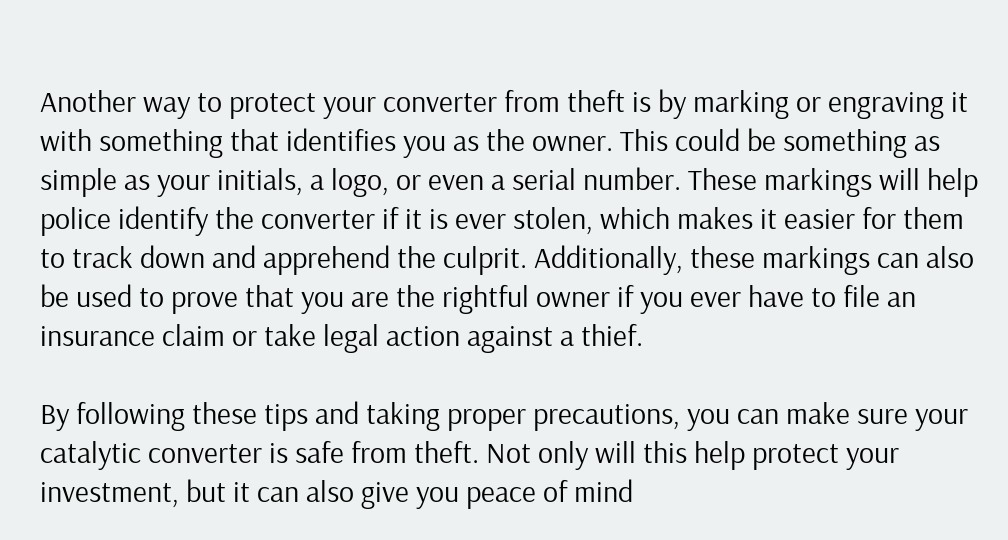Another way to protect your converter from theft is by marking or engraving it with something that identifies you as the owner. This could be something as simple as your initials, a logo, or even a serial number. These markings will help police identify the converter if it is ever stolen, which makes it easier for them to track down and apprehend the culprit. Additionally, these markings can also be used to prove that you are the rightful owner if you ever have to file an insurance claim or take legal action against a thief.

By following these tips and taking proper precautions, you can make sure your catalytic converter is safe from theft. Not only will this help protect your investment, but it can also give you peace of mind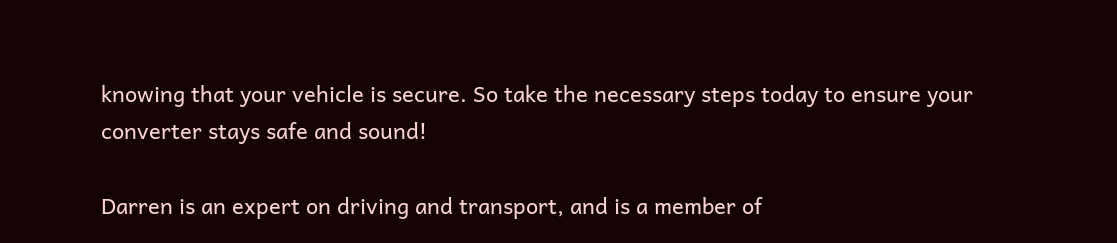knowing that your vehicle is secure. So take the necessary steps today to ensure your converter stays safe and sound!

Darren is an expert on driving and transport, and is a member of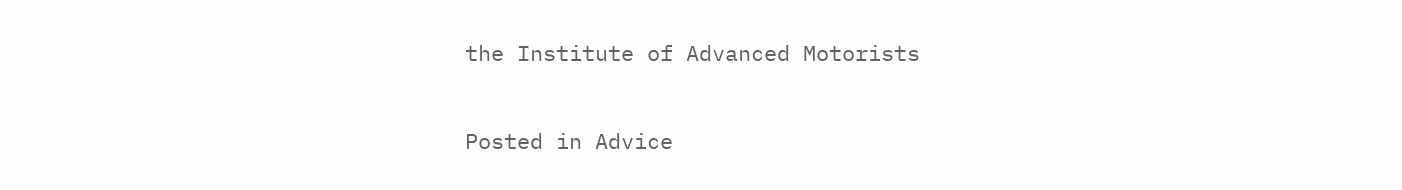the Institute of Advanced Motorists

Posted in Advice